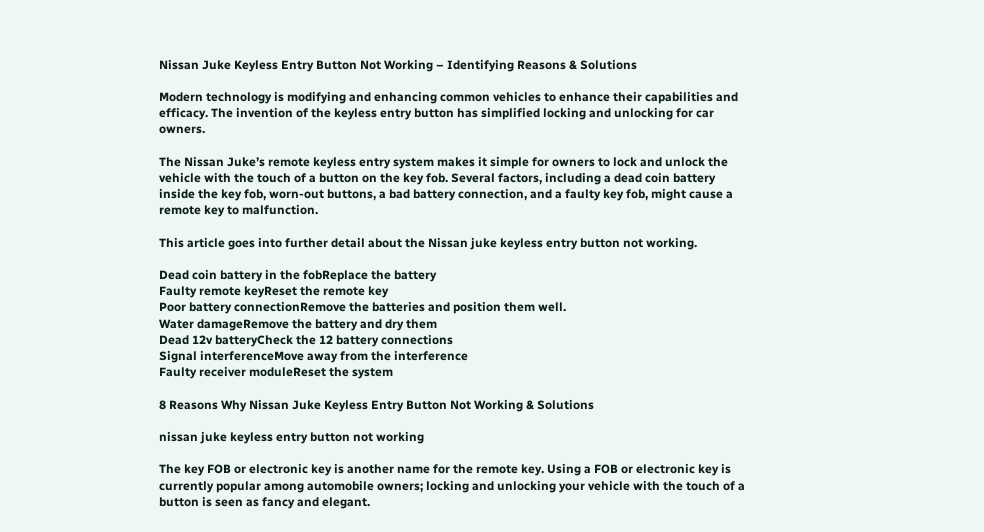Nissan Juke Keyless Entry Button Not Working – Identifying Reasons & Solutions

Modern technology is modifying and enhancing common vehicles to enhance their capabilities and efficacy. The invention of the keyless entry button has simplified locking and unlocking for car owners.

The Nissan Juke’s remote keyless entry system makes it simple for owners to lock and unlock the vehicle with the touch of a button on the key fob. Several factors, including a dead coin battery inside the key fob, worn-out buttons, a bad battery connection, and a faulty key fob, might cause a remote key to malfunction.

This article goes into further detail about the Nissan juke keyless entry button not working.

Dead coin battery in the fobReplace the battery
Faulty remote keyReset the remote key
Poor battery connectionRemove the batteries and position them well.
Water damageRemove the battery and dry them
Dead 12v batteryCheck the 12 battery connections
Signal interferenceMove away from the interference
Faulty receiver moduleReset the system

8 Reasons Why Nissan Juke Keyless Entry Button Not Working & Solutions

nissan juke keyless entry button not working

The key FOB or electronic key is another name for the remote key. Using a FOB or electronic key is currently popular among automobile owners; locking and unlocking your vehicle with the touch of a button is seen as fancy and elegant.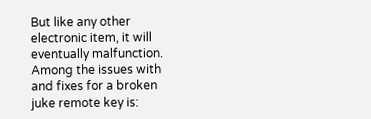But like any other electronic item, it will eventually malfunction. Among the issues with and fixes for a broken juke remote key is: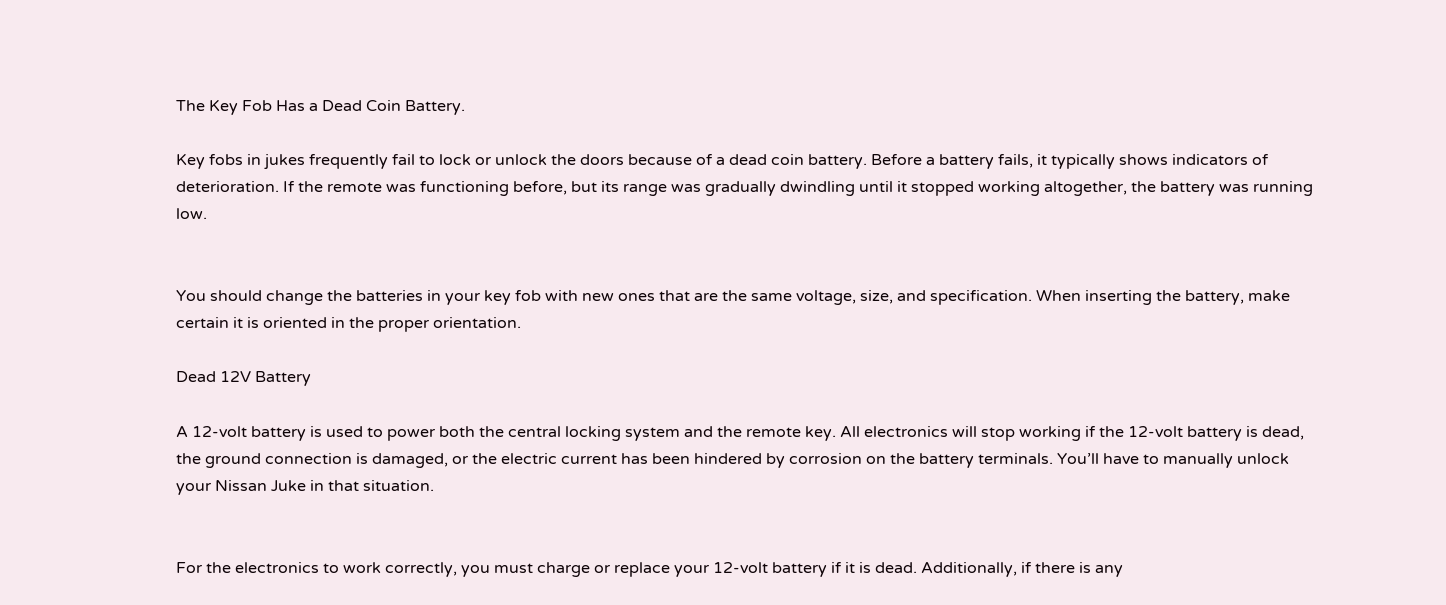The Key Fob Has a Dead Coin Battery.

Key fobs in jukes frequently fail to lock or unlock the doors because of a dead coin battery. Before a battery fails, it typically shows indicators of deterioration. If the remote was functioning before, but its range was gradually dwindling until it stopped working altogether, the battery was running low.


You should change the batteries in your key fob with new ones that are the same voltage, size, and specification. When inserting the battery, make certain it is oriented in the proper orientation.

Dead 12V Battery

A 12-volt battery is used to power both the central locking system and the remote key. All electronics will stop working if the 12-volt battery is dead, the ground connection is damaged, or the electric current has been hindered by corrosion on the battery terminals. You’ll have to manually unlock your Nissan Juke in that situation.


For the electronics to work correctly, you must charge or replace your 12-volt battery if it is dead. Additionally, if there is any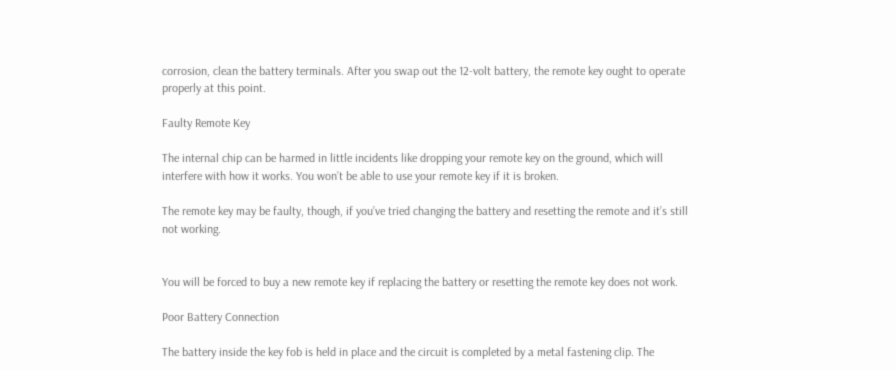corrosion, clean the battery terminals. After you swap out the 12-volt battery, the remote key ought to operate properly at this point.

Faulty Remote Key

The internal chip can be harmed in little incidents like dropping your remote key on the ground, which will interfere with how it works. You won’t be able to use your remote key if it is broken.

The remote key may be faulty, though, if you’ve tried changing the battery and resetting the remote and it’s still not working.


You will be forced to buy a new remote key if replacing the battery or resetting the remote key does not work.

Poor Battery Connection

The battery inside the key fob is held in place and the circuit is completed by a metal fastening clip. The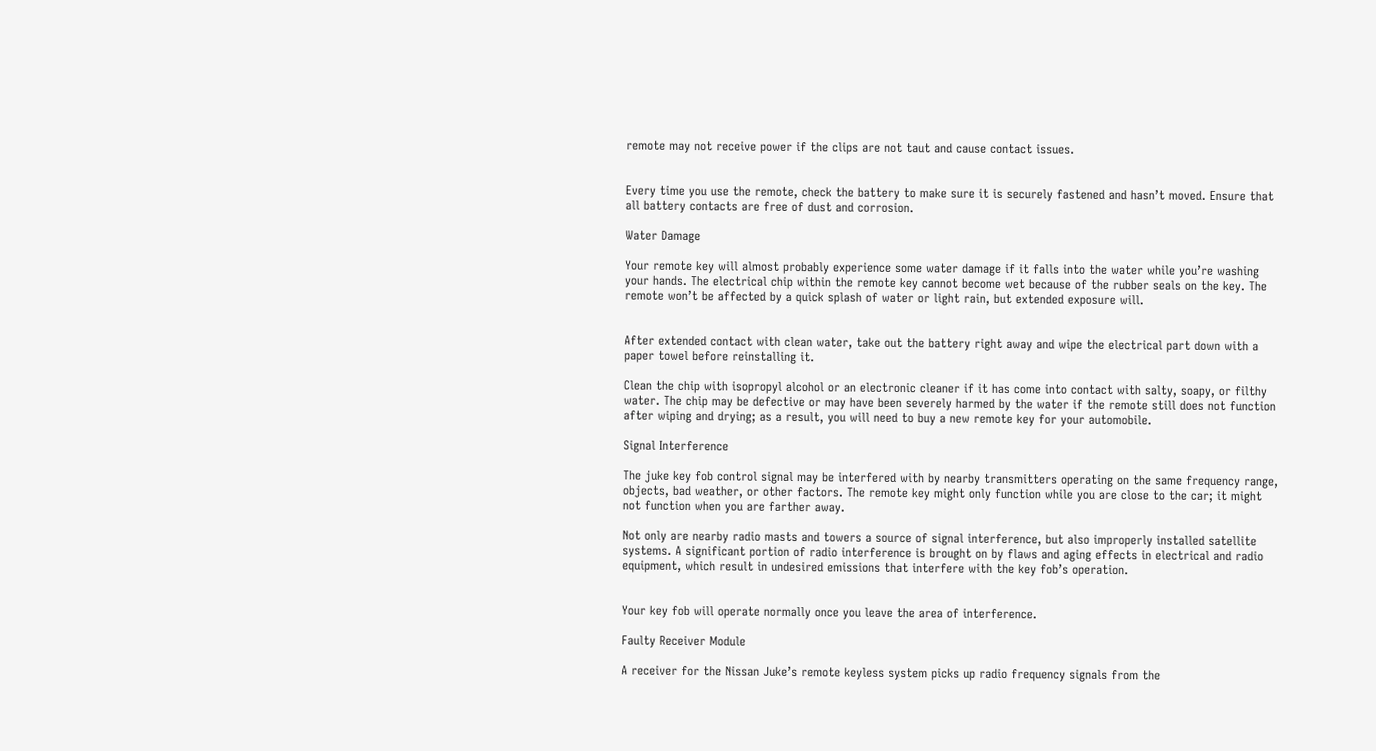remote may not receive power if the clips are not taut and cause contact issues.


Every time you use the remote, check the battery to make sure it is securely fastened and hasn’t moved. Ensure that all battery contacts are free of dust and corrosion.

Water Damage

Your remote key will almost probably experience some water damage if it falls into the water while you’re washing your hands. The electrical chip within the remote key cannot become wet because of the rubber seals on the key. The remote won’t be affected by a quick splash of water or light rain, but extended exposure will.


After extended contact with clean water, take out the battery right away and wipe the electrical part down with a paper towel before reinstalling it.

Clean the chip with isopropyl alcohol or an electronic cleaner if it has come into contact with salty, soapy, or filthy water. The chip may be defective or may have been severely harmed by the water if the remote still does not function after wiping and drying; as a result, you will need to buy a new remote key for your automobile.

Signal Interference

The juke key fob control signal may be interfered with by nearby transmitters operating on the same frequency range, objects, bad weather, or other factors. The remote key might only function while you are close to the car; it might not function when you are farther away.

Not only are nearby radio masts and towers a source of signal interference, but also improperly installed satellite systems. A significant portion of radio interference is brought on by flaws and aging effects in electrical and radio equipment, which result in undesired emissions that interfere with the key fob’s operation.


Your key fob will operate normally once you leave the area of interference.

Faulty Receiver Module

A receiver for the Nissan Juke’s remote keyless system picks up radio frequency signals from the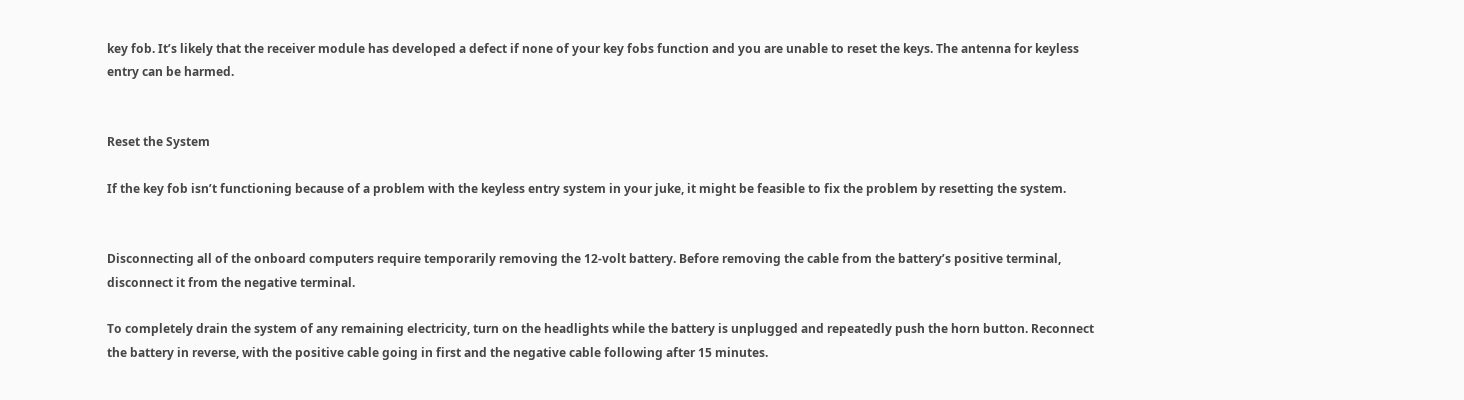key fob. It’s likely that the receiver module has developed a defect if none of your key fobs function and you are unable to reset the keys. The antenna for keyless entry can be harmed.


Reset the System

If the key fob isn’t functioning because of a problem with the keyless entry system in your juke, it might be feasible to fix the problem by resetting the system.


Disconnecting all of the onboard computers require temporarily removing the 12-volt battery. Before removing the cable from the battery’s positive terminal, disconnect it from the negative terminal.

To completely drain the system of any remaining electricity, turn on the headlights while the battery is unplugged and repeatedly push the horn button. Reconnect the battery in reverse, with the positive cable going in first and the negative cable following after 15 minutes.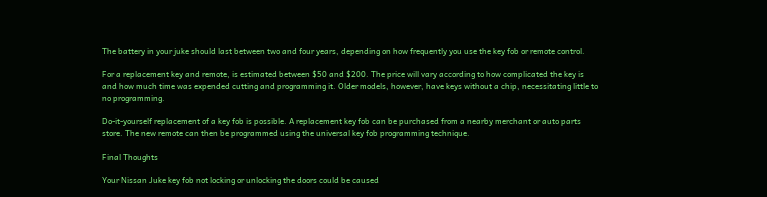The battery in your juke should last between two and four years, depending on how frequently you use the key fob or remote control.

For a replacement key and remote, is estimated between $50 and $200. The price will vary according to how complicated the key is and how much time was expended cutting and programming it. Older models, however, have keys without a chip, necessitating little to no programming.

Do-it-yourself replacement of a key fob is possible. A replacement key fob can be purchased from a nearby merchant or auto parts store. The new remote can then be programmed using the universal key fob programming technique.

Final Thoughts

Your Nissan Juke key fob not locking or unlocking the doors could be caused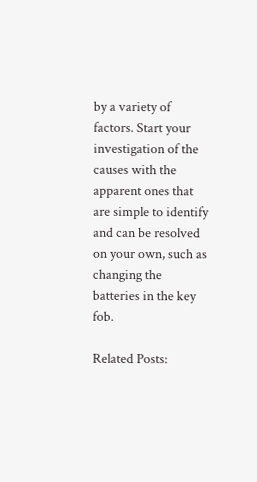by a variety of factors. Start your investigation of the causes with the apparent ones that are simple to identify and can be resolved on your own, such as changing the batteries in the key fob.

Related Posts: